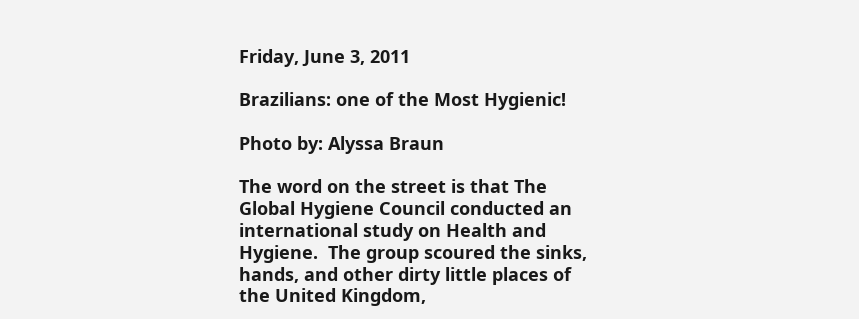Friday, June 3, 2011

Brazilians: one of the Most Hygienic!

Photo by: Alyssa Braun

The word on the street is that The Global Hygiene Council conducted an international study on Health and Hygiene.  The group scoured the sinks, hands, and other dirty little places of the United Kingdom,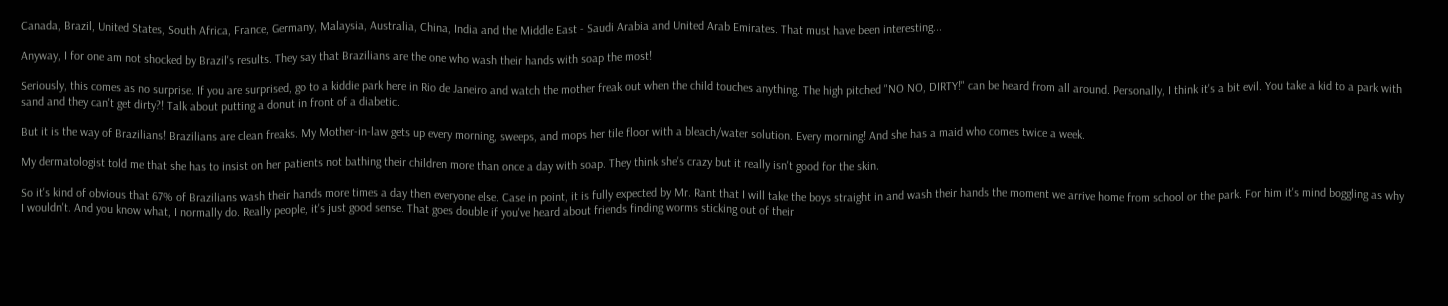Canada, Brazil, United States, South Africa, France, Germany, Malaysia, Australia, China, India and the Middle East - Saudi Arabia and United Arab Emirates. That must have been interesting...

Anyway, I for one am not shocked by Brazil's results. They say that Brazilians are the one who wash their hands with soap the most!

Seriously, this comes as no surprise. If you are surprised, go to a kiddie park here in Rio de Janeiro and watch the mother freak out when the child touches anything. The high pitched "NO NO, DIRTY!" can be heard from all around. Personally, I think it's a bit evil. You take a kid to a park with sand and they can't get dirty?! Talk about putting a donut in front of a diabetic.

But it is the way of Brazilians! Brazilians are clean freaks. My Mother-in-law gets up every morning, sweeps, and mops her tile floor with a bleach/water solution. Every morning! And she has a maid who comes twice a week.

My dermatologist told me that she has to insist on her patients not bathing their children more than once a day with soap. They think she's crazy but it really isn't good for the skin.

So it's kind of obvious that 67% of Brazilians wash their hands more times a day then everyone else. Case in point, it is fully expected by Mr. Rant that I will take the boys straight in and wash their hands the moment we arrive home from school or the park. For him it's mind boggling as why I wouldn't. And you know what, I normally do. Really people, it's just good sense. That goes double if you've heard about friends finding worms sticking out of their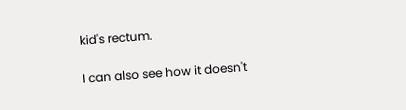kid's rectum.

I can also see how it doesn't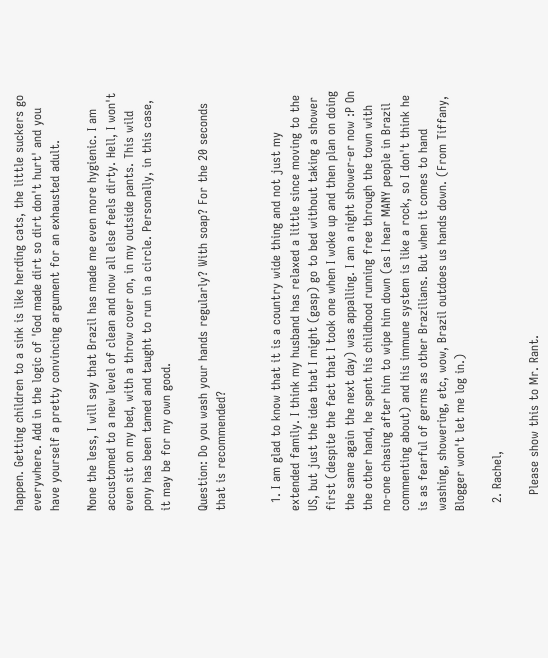happen. Getting children to a sink is like herding cats, the little suckers go everywhere. Add in the logic of 'God made dirt so dirt don't hurt' and you have yourself a pretty convincing argument for an exhausted adult.

None the less, I will say that Brazil has made me even more hygienic. I am accustomed to a new level of clean and now all else feels dirty. Hell, I won't even sit on my bed, with a throw cover on, in my outside pants. This wild pony has been tamed and taught to run in a circle. Personally, in this case, it may be for my own good.

Question: Do you wash your hands regularly? With soap? For the 20 seconds that is recommended?


  1. I am glad to know that it is a country wide thing and not just my extended family. I think my husband has relaxed a little since moving to the US, but just the idea that I might (gasp) go to bed without taking a shower first (despite the fact that I took one when I woke up and then plan on doing the same again the next day) was appalling. I am a night shower-er now :P On the other hand, he spent his childhood running free through the town with no-one chasing after him to wipe him down (as I hear MANY people in Brazil commenting about) and his immune system is like a rock, so I don't think he is as fearful of germs as other Brazilians. But when it comes to hand washing, showering, etc, wow, Brazil outdoes us hands down. (From Tiffany, Blogger won't let me log in.)

  2. Rachel,

    Please show this to Mr. Rant.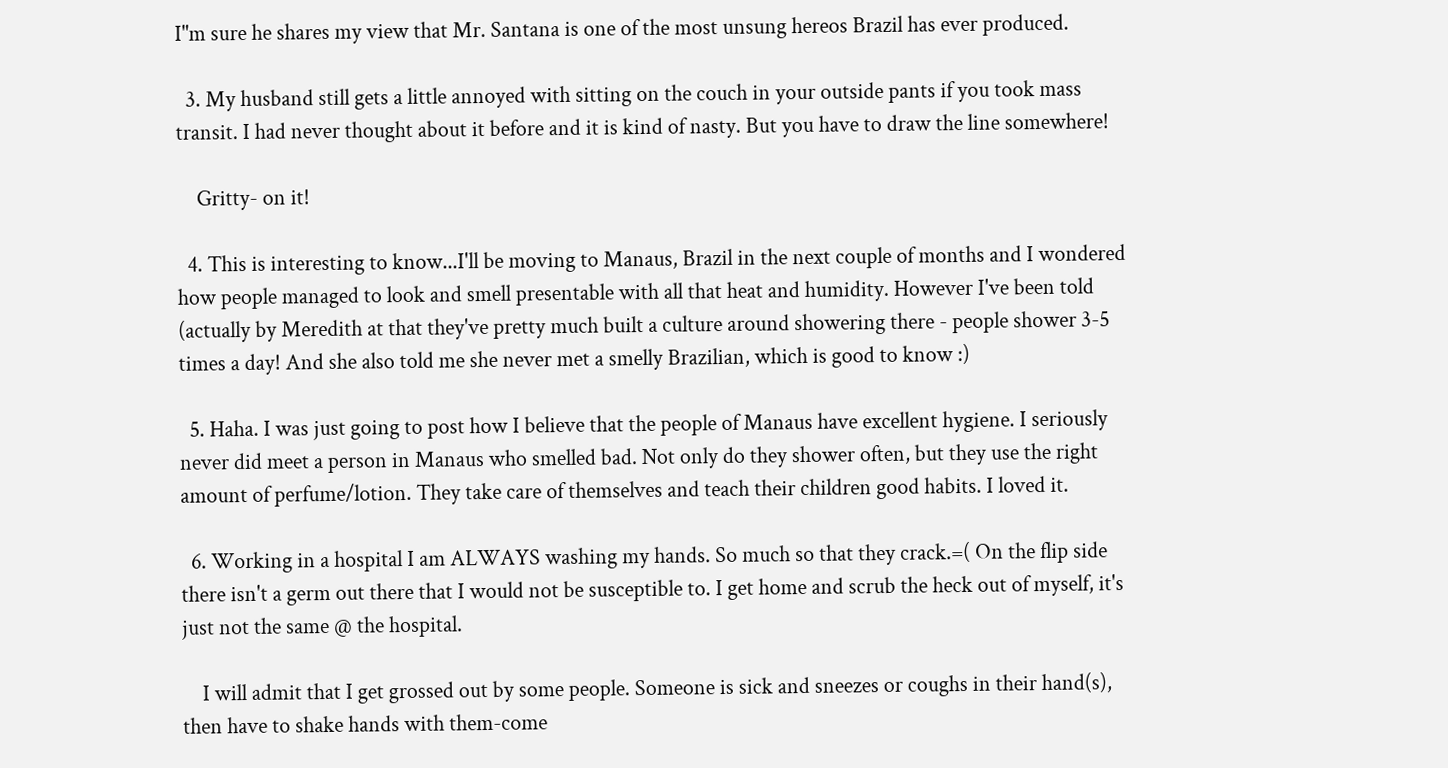I"m sure he shares my view that Mr. Santana is one of the most unsung hereos Brazil has ever produced.

  3. My husband still gets a little annoyed with sitting on the couch in your outside pants if you took mass transit. I had never thought about it before and it is kind of nasty. But you have to draw the line somewhere!

    Gritty- on it!

  4. This is interesting to know...I'll be moving to Manaus, Brazil in the next couple of months and I wondered how people managed to look and smell presentable with all that heat and humidity. However I've been told (actually by Meredith at that they've pretty much built a culture around showering there - people shower 3-5 times a day! And she also told me she never met a smelly Brazilian, which is good to know :)

  5. Haha. I was just going to post how I believe that the people of Manaus have excellent hygiene. I seriously never did meet a person in Manaus who smelled bad. Not only do they shower often, but they use the right amount of perfume/lotion. They take care of themselves and teach their children good habits. I loved it.

  6. Working in a hospital I am ALWAYS washing my hands. So much so that they crack.=( On the flip side there isn't a germ out there that I would not be susceptible to. I get home and scrub the heck out of myself, it's just not the same @ the hospital.

    I will admit that I get grossed out by some people. Someone is sick and sneezes or coughs in their hand(s), then have to shake hands with them-come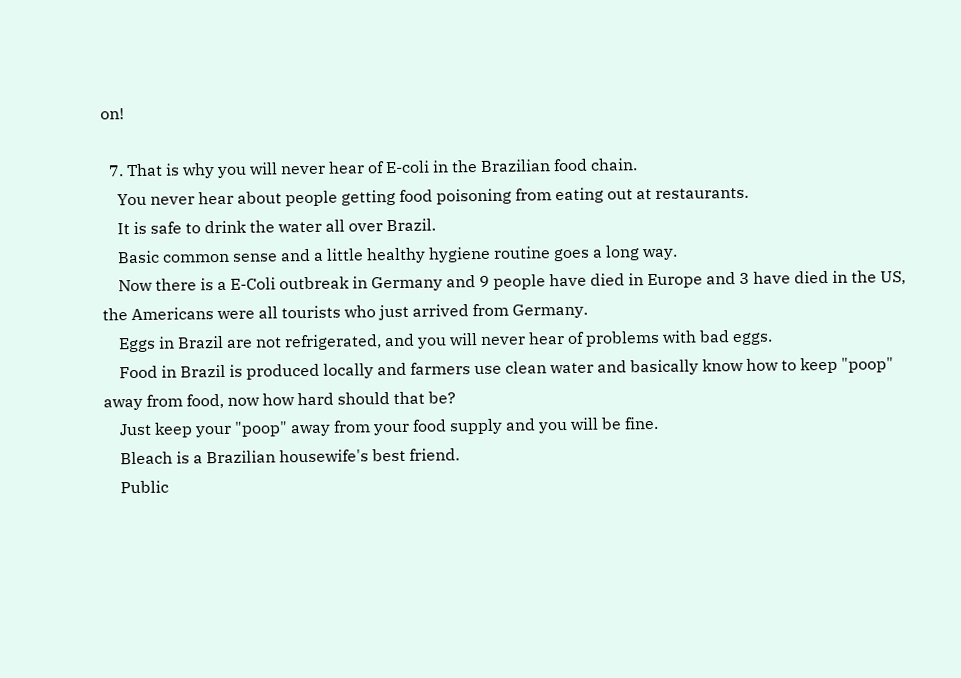on!

  7. That is why you will never hear of E-coli in the Brazilian food chain.
    You never hear about people getting food poisoning from eating out at restaurants.
    It is safe to drink the water all over Brazil.
    Basic common sense and a little healthy hygiene routine goes a long way.
    Now there is a E-Coli outbreak in Germany and 9 people have died in Europe and 3 have died in the US, the Americans were all tourists who just arrived from Germany.
    Eggs in Brazil are not refrigerated, and you will never hear of problems with bad eggs.
    Food in Brazil is produced locally and farmers use clean water and basically know how to keep "poop" away from food, now how hard should that be?
    Just keep your "poop" away from your food supply and you will be fine.
    Bleach is a Brazilian housewife's best friend.
    Public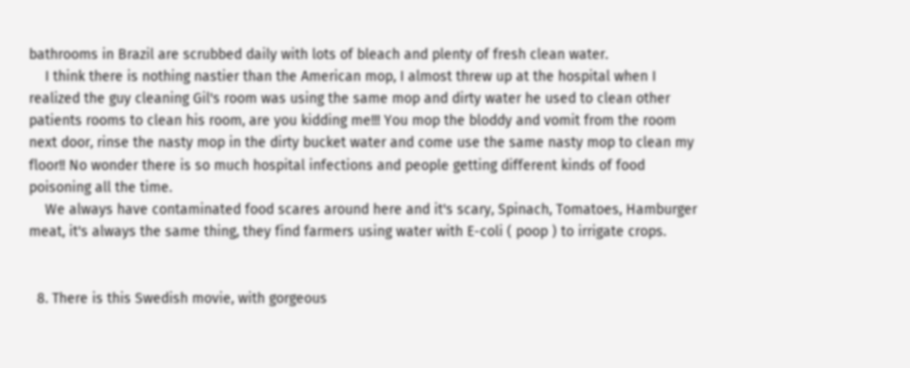bathrooms in Brazil are scrubbed daily with lots of bleach and plenty of fresh clean water.
    I think there is nothing nastier than the American mop, I almost threw up at the hospital when I realized the guy cleaning Gil's room was using the same mop and dirty water he used to clean other patients rooms to clean his room, are you kidding me!!! You mop the bloddy and vomit from the room next door, rinse the nasty mop in the dirty bucket water and come use the same nasty mop to clean my floor!! No wonder there is so much hospital infections and people getting different kinds of food poisoning all the time.
    We always have contaminated food scares around here and it's scary, Spinach, Tomatoes, Hamburger meat, it's always the same thing, they find farmers using water with E-coli ( poop ) to irrigate crops.


  8. There is this Swedish movie, with gorgeous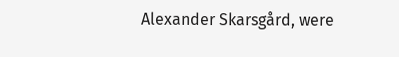Alexander Skarsgård, were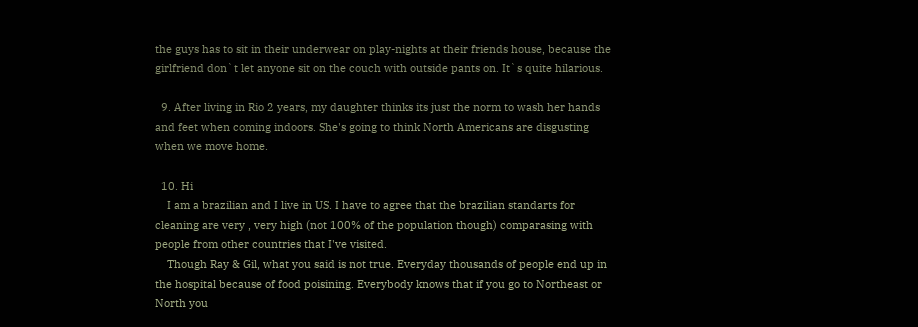the guys has to sit in their underwear on play-nights at their friends house, because the girlfriend don`t let anyone sit on the couch with outside pants on. It`s quite hilarious.

  9. After living in Rio 2 years, my daughter thinks its just the norm to wash her hands and feet when coming indoors. She's going to think North Americans are disgusting when we move home.

  10. Hi
    I am a brazilian and I live in US. I have to agree that the brazilian standarts for cleaning are very , very high (not 100% of the population though) comparasing with people from other countries that I've visited.
    Though Ray & Gil, what you said is not true. Everyday thousands of people end up in the hospital because of food poisining. Everybody knows that if you go to Northeast or North you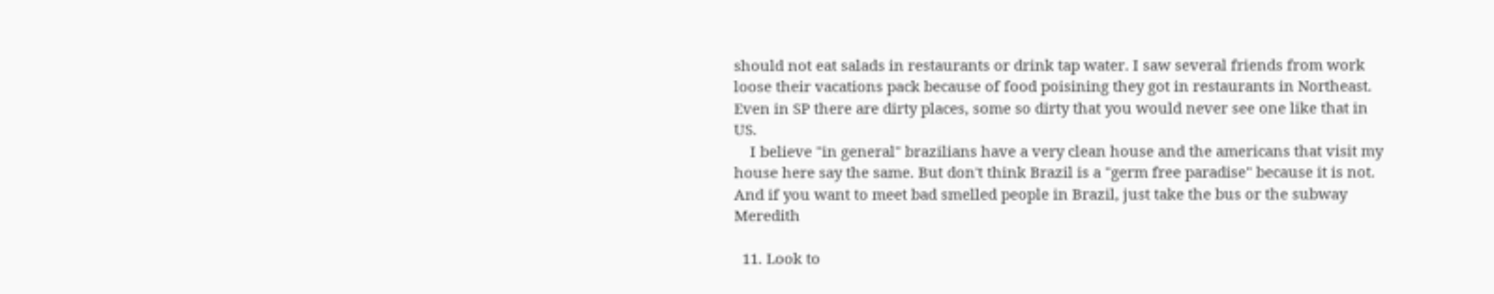should not eat salads in restaurants or drink tap water. I saw several friends from work loose their vacations pack because of food poisining they got in restaurants in Northeast. Even in SP there are dirty places, some so dirty that you would never see one like that in US.
    I believe "in general" brazilians have a very clean house and the americans that visit my house here say the same. But don't think Brazil is a "germ free paradise" because it is not. And if you want to meet bad smelled people in Brazil, just take the bus or the subway Meredith

  11. Look to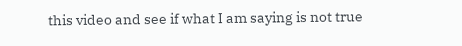this video and see if what I am saying is not true